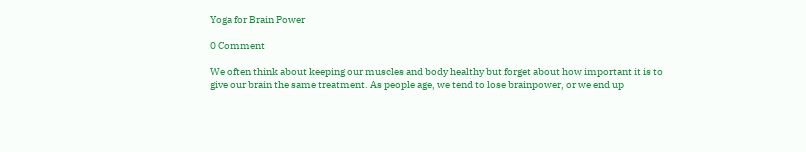Yoga for Brain Power

0 Comment

We often think about keeping our muscles and body healthy but forget about how important it is to give our brain the same treatment. As people age, we tend to lose brainpower, or we end up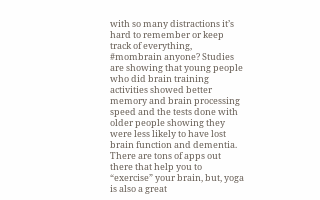with so many distractions it’s hard to remember or keep track of everything, #mombrain anyone? Studies are showing that young people who did brain training activities showed better memory and brain processing speed and the tests done with older people showing they were less likely to have lost brain function and dementia. There are tons of apps out there that help you to “exercise” your brain, but, yoga is also a great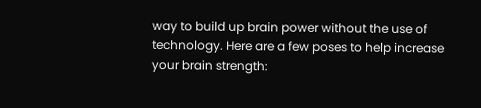way to build up brain power without the use of technology. Here are a few poses to help increase your brain strength: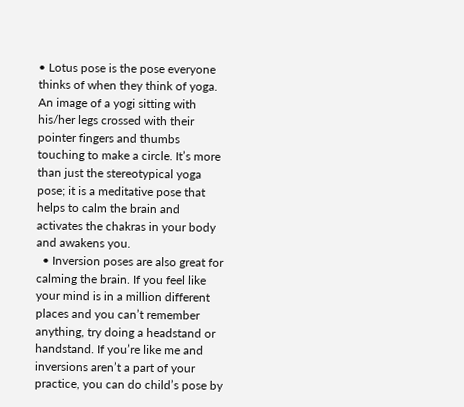• Lotus pose is the pose everyone thinks of when they think of yoga. An image of a yogi sitting with his/her legs crossed with their pointer fingers and thumbs touching to make a circle. It’s more than just the stereotypical yoga pose; it is a meditative pose that helps to calm the brain and activates the chakras in your body and awakens you.
  • Inversion poses are also great for calming the brain. If you feel like your mind is in a million different places and you can’t remember anything, try doing a headstand or handstand. If you’re like me and inversions aren’t a part of your practice, you can do child’s pose by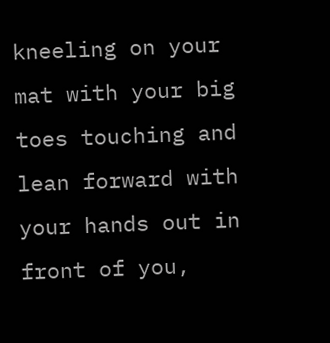kneeling on your mat with your big toes touching and lean forward with your hands out in front of you,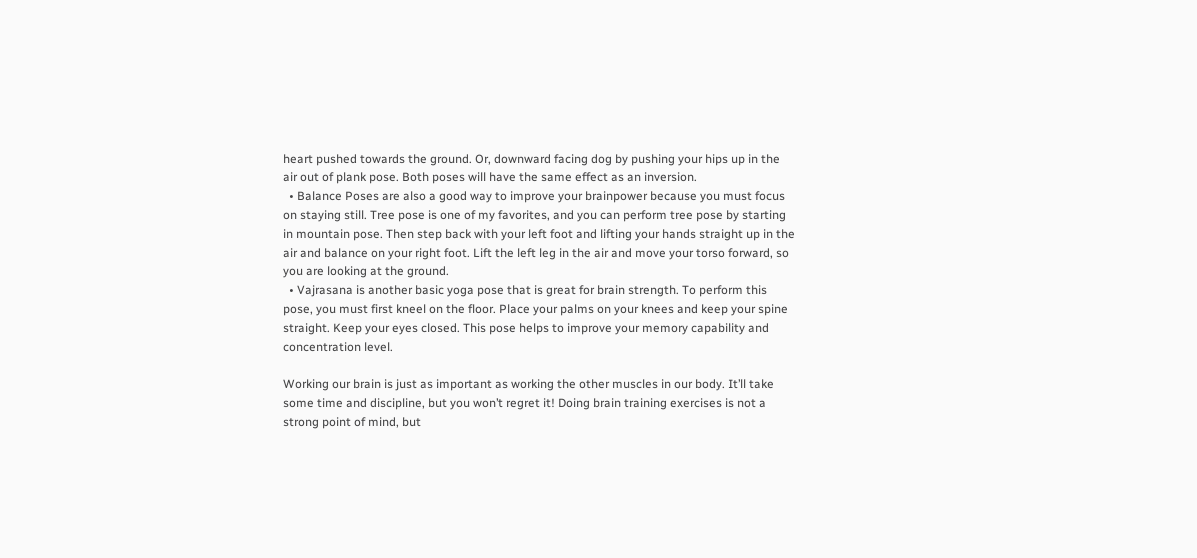heart pushed towards the ground. Or, downward facing dog by pushing your hips up in the air out of plank pose. Both poses will have the same effect as an inversion.
  • Balance Poses are also a good way to improve your brainpower because you must focus on staying still. Tree pose is one of my favorites, and you can perform tree pose by starting in mountain pose. Then step back with your left foot and lifting your hands straight up in the air and balance on your right foot. Lift the left leg in the air and move your torso forward, so you are looking at the ground.
  • Vajrasana is another basic yoga pose that is great for brain strength. To perform this pose, you must first kneel on the floor. Place your palms on your knees and keep your spine straight. Keep your eyes closed. This pose helps to improve your memory capability and concentration level.

Working our brain is just as important as working the other muscles in our body. It’ll take some time and discipline, but you won’t regret it! Doing brain training exercises is not a strong point of mind, but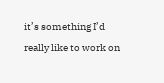it’s something I’d really like to work on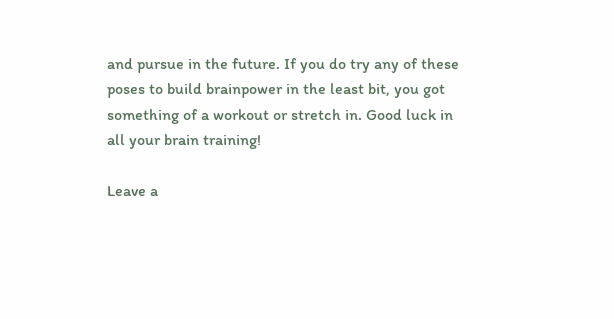and pursue in the future. If you do try any of these poses to build brainpower in the least bit, you got something of a workout or stretch in. Good luck in all your brain training!

Leave a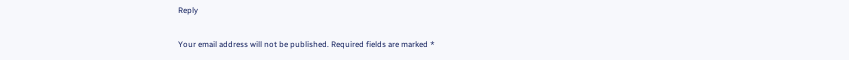Reply

Your email address will not be published. Required fields are marked *